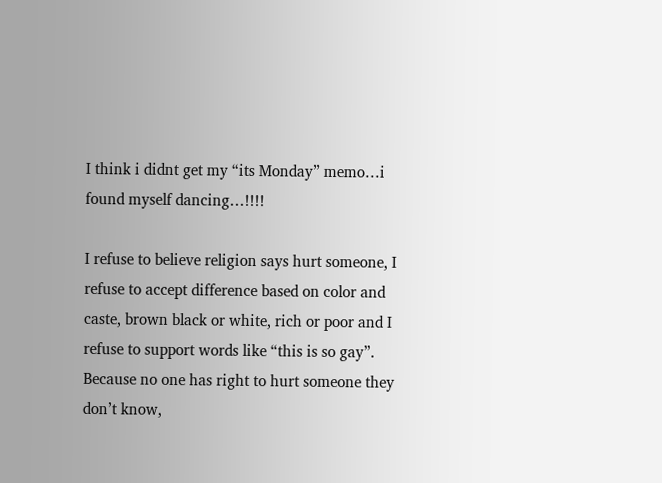I think i didnt get my “its Monday” memo…i found myself dancing…!!!!

I refuse to believe religion says hurt someone, I refuse to accept difference based on color and caste, brown black or white, rich or poor and I refuse to support words like “this is so gay”. Because no one has right to hurt someone they don’t know,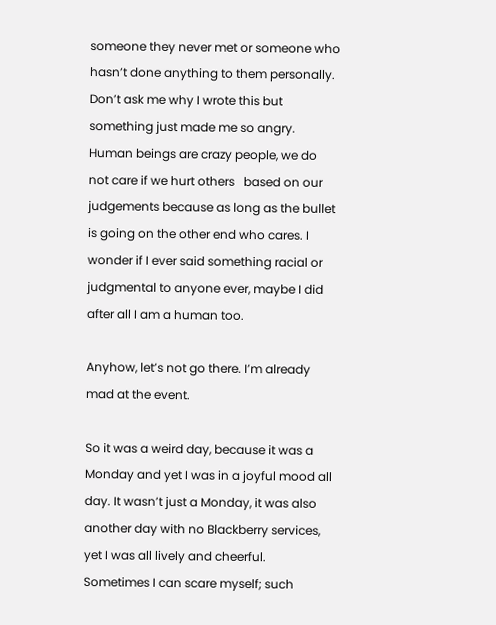someone they never met or someone who hasn’t done anything to them personally. Don’t ask me why I wrote this but something just made me so angry. Human beings are crazy people, we do not care if we hurt others   based on our judgements because as long as the bullet is going on the other end who cares. I wonder if I ever said something racial or judgmental to anyone ever, maybe I did after all I am a human too.

Anyhow, let’s not go there. I’m already mad at the event.

So it was a weird day, because it was a Monday and yet I was in a joyful mood all day. It wasn’t just a Monday, it was also another day with no Blackberry services, yet I was all lively and cheerful. Sometimes I can scare myself; such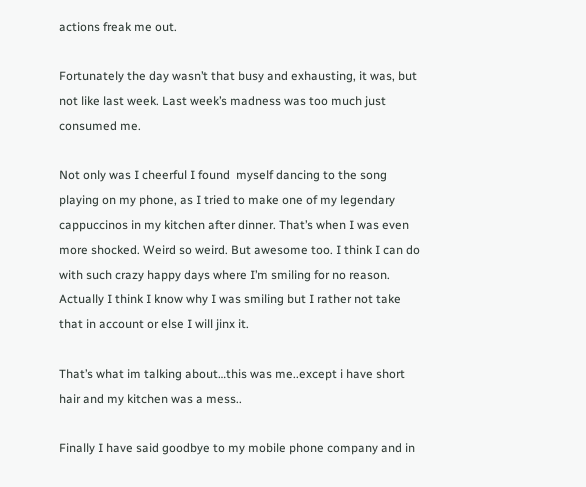actions freak me out.

Fortunately the day wasn’t that busy and exhausting, it was, but not like last week. Last week’s madness was too much just consumed me.

Not only was I cheerful I found  myself dancing to the song playing on my phone, as I tried to make one of my legendary cappuccinos in my kitchen after dinner. That’s when I was even more shocked. Weird so weird. But awesome too. I think I can do with such crazy happy days where I’m smiling for no reason. Actually I think I know why I was smiling but I rather not take that in account or else I will jinx it.

That’s what im talking about…this was me..except i have short hair and my kitchen was a mess..

Finally I have said goodbye to my mobile phone company and in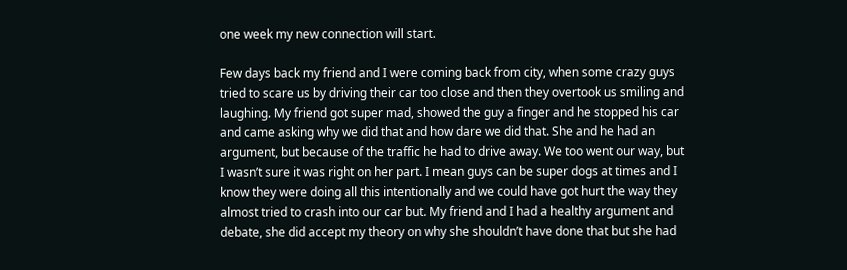one week my new connection will start.

Few days back my friend and I were coming back from city, when some crazy guys tried to scare us by driving their car too close and then they overtook us smiling and laughing. My friend got super mad, showed the guy a finger and he stopped his car and came asking why we did that and how dare we did that. She and he had an argument, but because of the traffic he had to drive away. We too went our way, but I wasn’t sure it was right on her part. I mean guys can be super dogs at times and I know they were doing all this intentionally and we could have got hurt the way they almost tried to crash into our car but. My friend and I had a healthy argument and debate, she did accept my theory on why she shouldn’t have done that but she had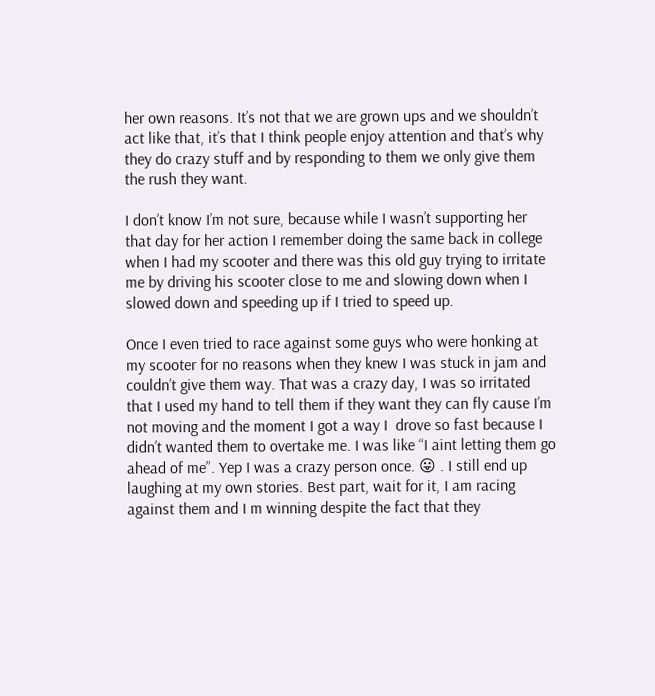her own reasons. It’s not that we are grown ups and we shouldn’t act like that, it’s that I think people enjoy attention and that’s why they do crazy stuff and by responding to them we only give them the rush they want.

I don’t know I’m not sure, because while I wasn’t supporting her that day for her action I remember doing the same back in college when I had my scooter and there was this old guy trying to irritate me by driving his scooter close to me and slowing down when I slowed down and speeding up if I tried to speed up.

Once I even tried to race against some guys who were honking at my scooter for no reasons when they knew I was stuck in jam and couldn’t give them way. That was a crazy day, I was so irritated that I used my hand to tell them if they want they can fly cause I’m not moving and the moment I got a way I  drove so fast because I didn’t wanted them to overtake me. I was like “I aint letting them go ahead of me”. Yep I was a crazy person once. 😛 . I still end up laughing at my own stories. Best part, wait for it, I am racing against them and I m winning despite the fact that they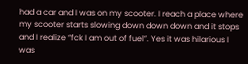had a car and I was on my scooter. I reach a place where my scooter starts slowing down down down and it stops and I realize “fck I am out of fuel”. Yes it was hilarious I was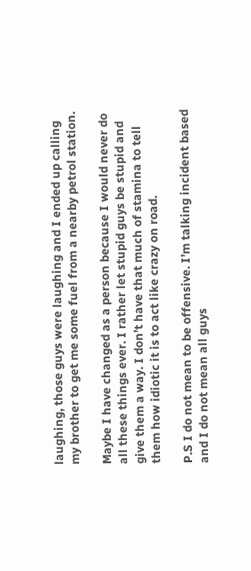laughing, those guys were laughing and I ended up calling my brother to get me some fuel from a nearby petrol station.

Maybe I have changed as a person because I would never do all these things ever. I rather let stupid guys be stupid and give them a way. I don’t have that much of stamina to tell them how idiotic it is to act like crazy on road.

P.S I do not mean to be offensive. I’m talking incident based and I do not mean all guys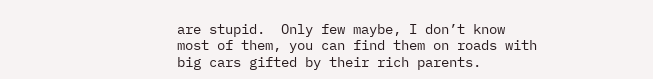are stupid.  Only few maybe, I don’t know most of them, you can find them on roads with big cars gifted by their rich parents.